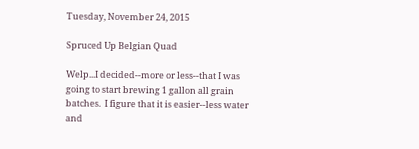Tuesday, November 24, 2015

Spruced Up Belgian Quad

Welp...I decided--more or less--that I was going to start brewing 1 gallon all grain batches.  I figure that it is easier--less water and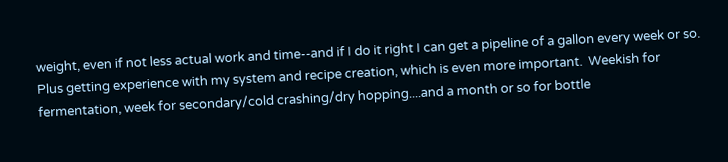weight, even if not less actual work and time--and if I do it right I can get a pipeline of a gallon every week or so.  Plus getting experience with my system and recipe creation, which is even more important.  Weekish for fermentation, week for secondary/cold crashing/dry hopping....and a month or so for bottle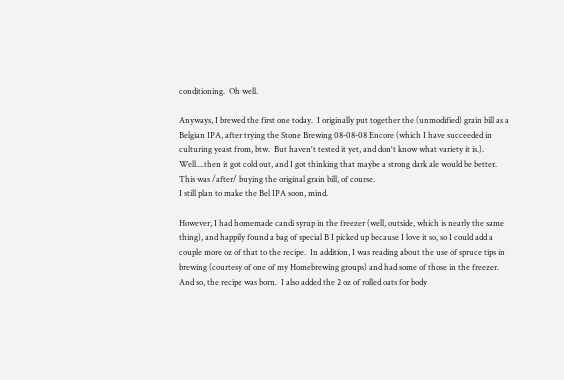conditioning.  Oh well.

Anyways, I brewed the first one today.  I originally put together the (unmodified) grain bill as a Belgian IPA, after trying the Stone Brewing 08-08-08 Encore (which I have succeeded in culturing yeast from, btw.  But haven't tested it yet, and don't know what variety it is.).  Well....then it got cold out, and I got thinking that maybe a strong dark ale would be better.  This was /after/ buying the original grain bill, of course.
I still plan to make the Bel IPA soon, mind.

However, I had homemade candi syrup in the freezer (well, outside, which is nearly the same thing), and happily found a bag of special B I picked up because I love it so, so I could add a couple more oz of that to the recipe.  In addition, I was reading about the use of spruce tips in brewing (courtesy of one of my Homebrewing groups) and had some of those in the freezer.  And so, the recipe was born.  I also added the 2 oz of rolled oats for body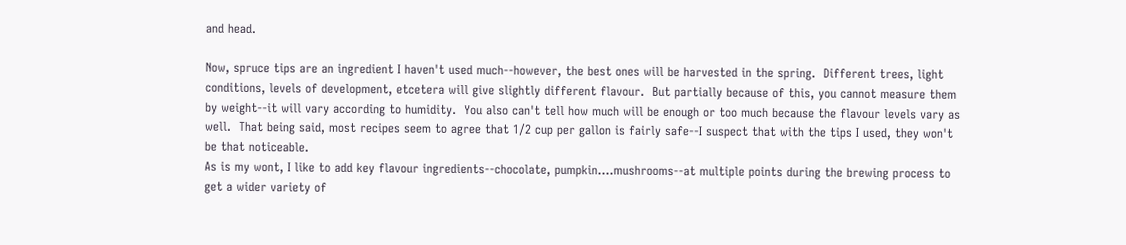and head.

Now, spruce tips are an ingredient I haven't used much--however, the best ones will be harvested in the spring.  Different trees, light conditions, levels of development, etcetera will give slightly different flavour.  But partially because of this, you cannot measure them by weight--it will vary according to humidity.  You also can't tell how much will be enough or too much because the flavour levels vary as well.  That being said, most recipes seem to agree that 1/2 cup per gallon is fairly safe--I suspect that with the tips I used, they won't be that noticeable.
As is my wont, I like to add key flavour ingredients--chocolate, pumpkin....mushrooms--at multiple points during the brewing process to get a wider variety of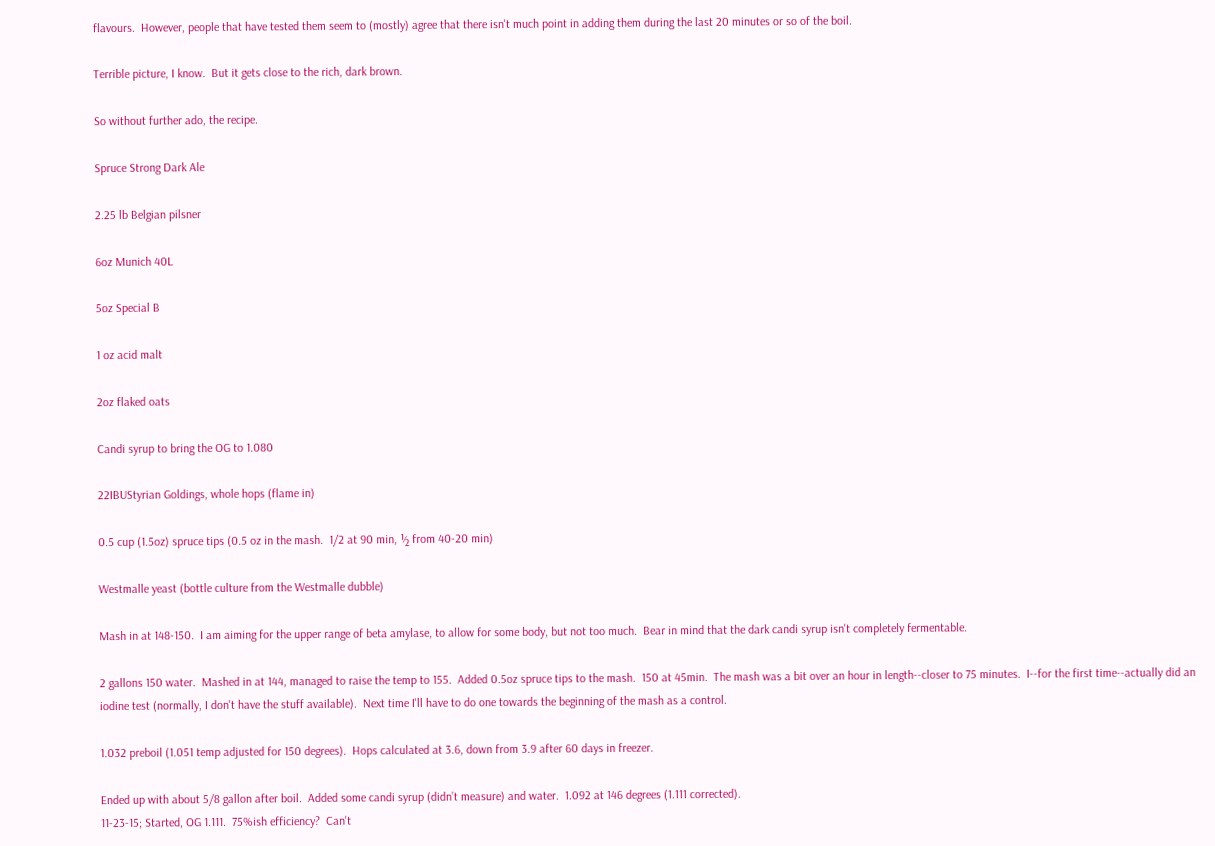flavours.  However, people that have tested them seem to (mostly) agree that there isn't much point in adding them during the last 20 minutes or so of the boil.

Terrible picture, I know.  But it gets close to the rich, dark brown.

So without further ado, the recipe.

Spruce Strong Dark Ale

2.25 lb Belgian pilsner

6oz Munich 40L

5oz Special B

1 oz acid malt

2oz flaked oats

Candi syrup to bring the OG to 1.080

22IBUStyrian Goldings, whole hops (flame in)

0.5 cup (1.5oz) spruce tips (0.5 oz in the mash.  1/2 at 90 min, ½ from 40-20 min)

Westmalle yeast (bottle culture from the Westmalle dubble)

Mash in at 148-150.  I am aiming for the upper range of beta amylase, to allow for some body, but not too much.  Bear in mind that the dark candi syrup isn't completely fermentable.

2 gallons 150 water.  Mashed in at 144, managed to raise the temp to 155.  Added 0.5oz spruce tips to the mash.  150 at 45min.  The mash was a bit over an hour in length--closer to 75 minutes.  I--for the first time--actually did an iodine test (normally, I don't have the stuff available).  Next time I'll have to do one towards the beginning of the mash as a control.

1.032 preboil (1.051 temp adjusted for 150 degrees).  Hops calculated at 3.6, down from 3.9 after 60 days in freezer.

Ended up with about 5/8 gallon after boil.  Added some candi syrup (didn’t measure) and water.  1.092 at 146 degrees (1.111 corrected).
11-23-15; Started, OG 1.111.  75%ish efficiency?  Can't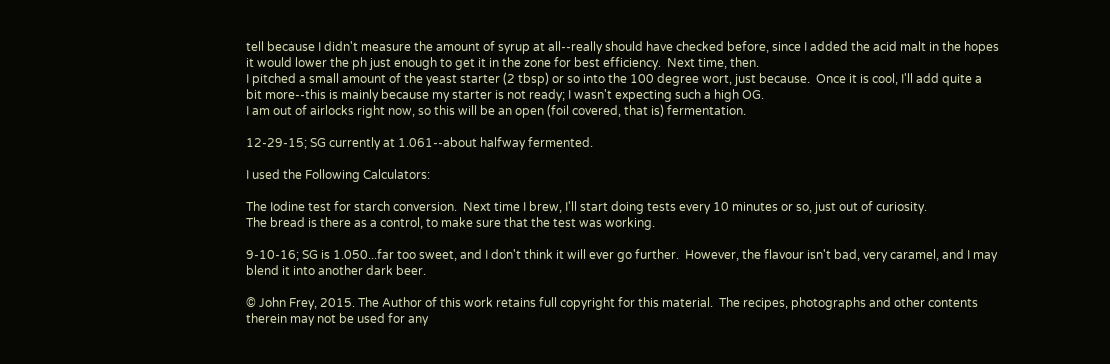tell because I didn't measure the amount of syrup at all--really should have checked before, since I added the acid malt in the hopes it would lower the ph just enough to get it in the zone for best efficiency.  Next time, then.
I pitched a small amount of the yeast starter (2 tbsp) or so into the 100 degree wort, just because.  Once it is cool, I'll add quite a bit more--this is mainly because my starter is not ready; I wasn't expecting such a high OG.
I am out of airlocks right now, so this will be an open (foil covered, that is) fermentation.

12-29-15; SG currently at 1.061--about halfway fermented.

I used the Following Calculators:

The Iodine test for starch conversion.  Next time I brew, I'll start doing tests every 10 minutes or so, just out of curiosity.
The bread is there as a control, to make sure that the test was working.

9-10-16; SG is 1.050...far too sweet, and I don't think it will ever go further.  However, the flavour isn't bad, very caramel, and I may blend it into another dark beer.

© John Frey, 2015. The Author of this work retains full copyright for this material.  The recipes, photographs and other contents therein may not be used for any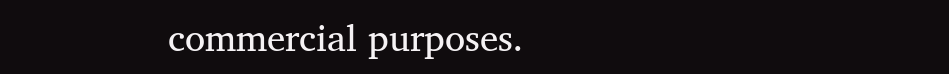commercial purposes.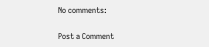No comments:

Post a Comment